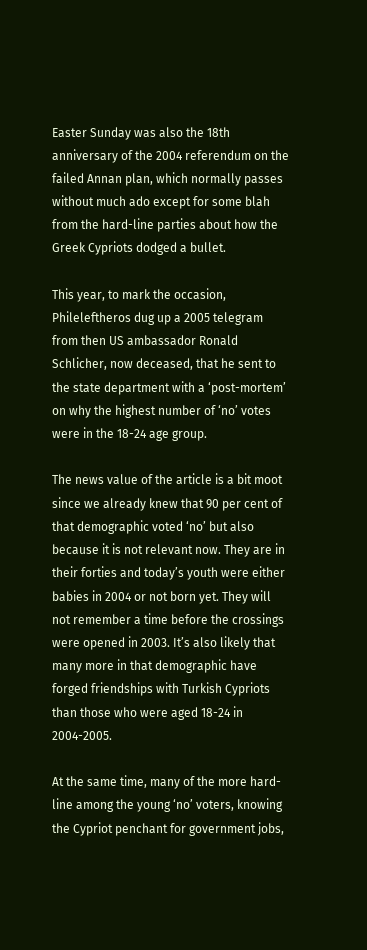Easter Sunday was also the 18th anniversary of the 2004 referendum on the failed Annan plan, which normally passes without much ado except for some blah from the hard-line parties about how the Greek Cypriots dodged a bullet.

This year, to mark the occasion, Phileleftheros dug up a 2005 telegram from then US ambassador Ronald Schlicher, now deceased, that he sent to the state department with a ‘post-mortem’ on why the highest number of ‘no’ votes were in the 18-24 age group.

The news value of the article is a bit moot since we already knew that 90 per cent of that demographic voted ‘no’ but also because it is not relevant now. They are in their forties and today’s youth were either babies in 2004 or not born yet. They will not remember a time before the crossings were opened in 2003. It’s also likely that many more in that demographic have forged friendships with Turkish Cypriots than those who were aged 18-24 in 2004-2005.

At the same time, many of the more hard-line among the young ‘no’ voters, knowing the Cypriot penchant for government jobs,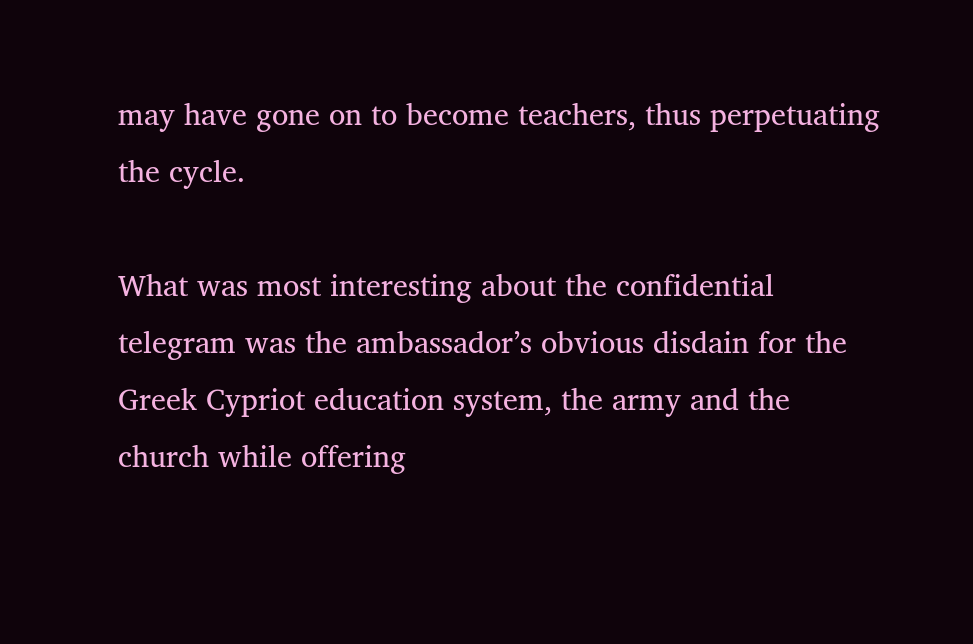may have gone on to become teachers, thus perpetuating the cycle.

What was most interesting about the confidential telegram was the ambassador’s obvious disdain for the Greek Cypriot education system, the army and the church while offering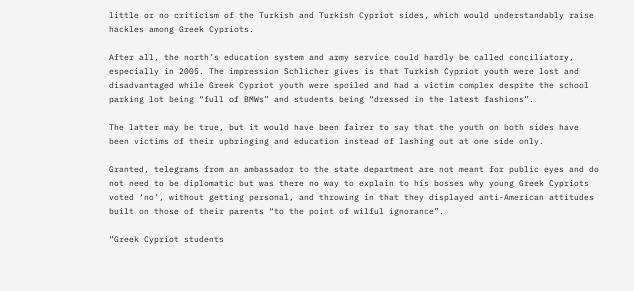little or no criticism of the Turkish and Turkish Cypriot sides, which would understandably raise hackles among Greek Cypriots.

After all, the north’s education system and army service could hardly be called conciliatory, especially in 2005. The impression Schlicher gives is that Turkish Cypriot youth were lost and disadvantaged while Greek Cypriot youth were spoiled and had a victim complex despite the school parking lot being “full of BMWs” and students being “dressed in the latest fashions”.

The latter may be true, but it would have been fairer to say that the youth on both sides have been victims of their upbringing and education instead of lashing out at one side only.

Granted, telegrams from an ambassador to the state department are not meant for public eyes and do not need to be diplomatic but was there no way to explain to his bosses why young Greek Cypriots voted ‘no’, without getting personal, and throwing in that they displayed anti-American attitudes built on those of their parents “to the point of wilful ignorance”.

“Greek Cypriot students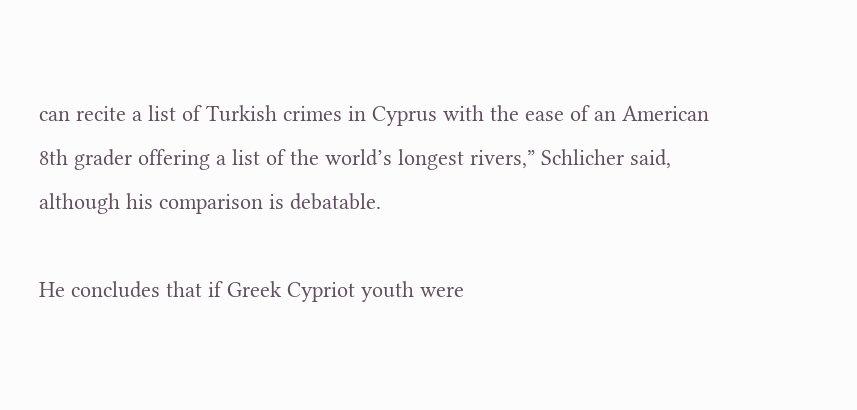can recite a list of Turkish crimes in Cyprus with the ease of an American 8th grader offering a list of the world’s longest rivers,” Schlicher said, although his comparison is debatable.

He concludes that if Greek Cypriot youth were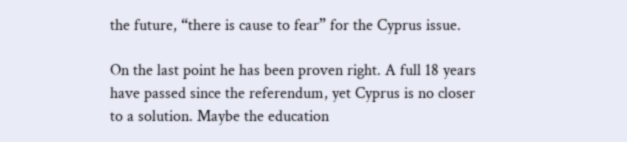the future, “there is cause to fear” for the Cyprus issue.

On the last point he has been proven right. A full 18 years have passed since the referendum, yet Cyprus is no closer to a solution. Maybe the education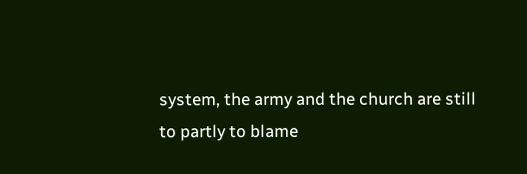system, the army and the church are still to partly to blame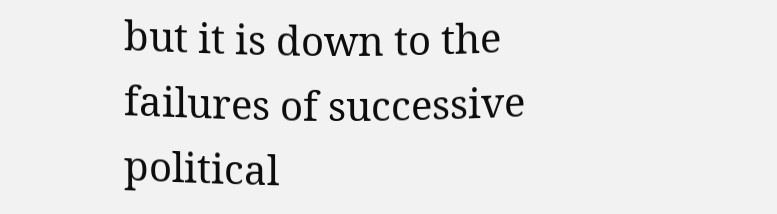but it is down to the failures of successive political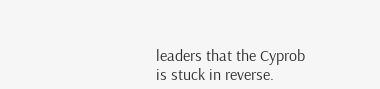leaders that the Cyprob is stuck in reverse.